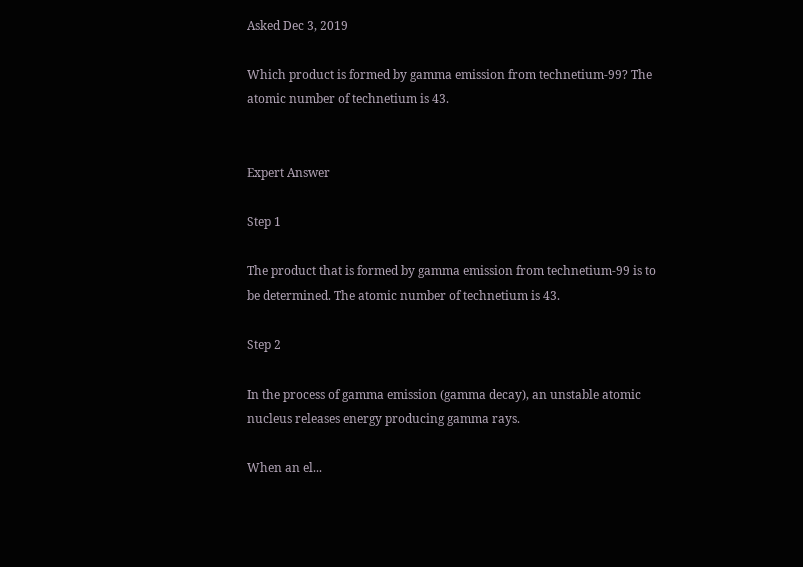Asked Dec 3, 2019

Which product is formed by gamma emission from technetium-99? The atomic number of technetium is 43.


Expert Answer

Step 1

The product that is formed by gamma emission from technetium-99 is to be determined. The atomic number of technetium is 43.

Step 2

In the process of gamma emission (gamma decay), an unstable atomic nucleus releases energy producing gamma rays.

When an el...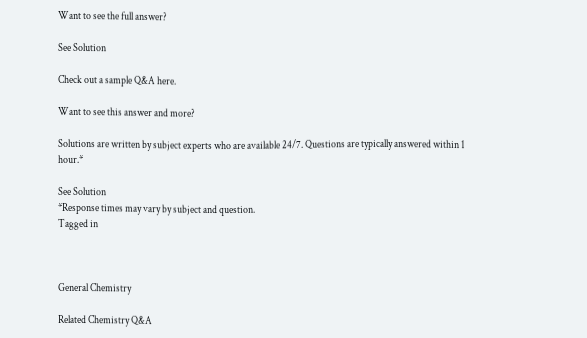Want to see the full answer?

See Solution

Check out a sample Q&A here.

Want to see this answer and more?

Solutions are written by subject experts who are available 24/7. Questions are typically answered within 1 hour.*

See Solution
*Response times may vary by subject and question.
Tagged in



General Chemistry

Related Chemistry Q&A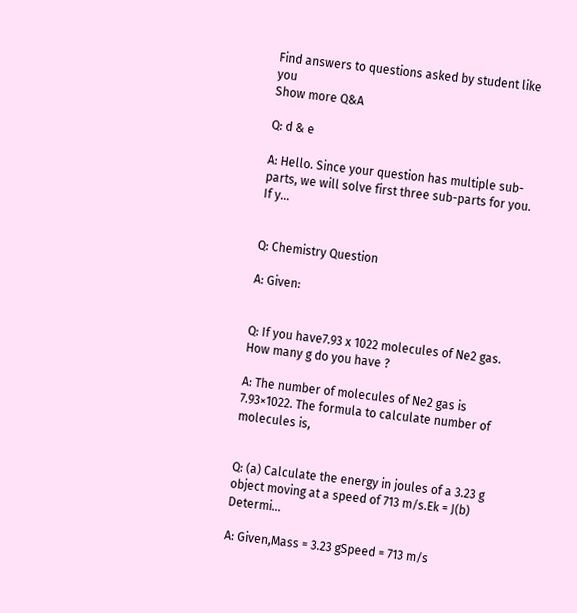Find answers to questions asked by student like you
Show more Q&A

Q: d & e

A: Hello. Since your question has multiple sub-parts, we will solve first three sub-parts for you. If y...


Q: Chemistry Question

A: Given:


Q: If you have7.93 x 1022 molecules of Ne2 gas. How many g do you have ?

A: The number of molecules of Ne2 gas is 7.93×1022. The formula to calculate number of molecules is,


Q: (a) Calculate the energy in joules of a 3.23 g object moving at a speed of 713 m/s.Ek = J(b) Determi...

A: Given,Mass = 3.23 gSpeed = 713 m/s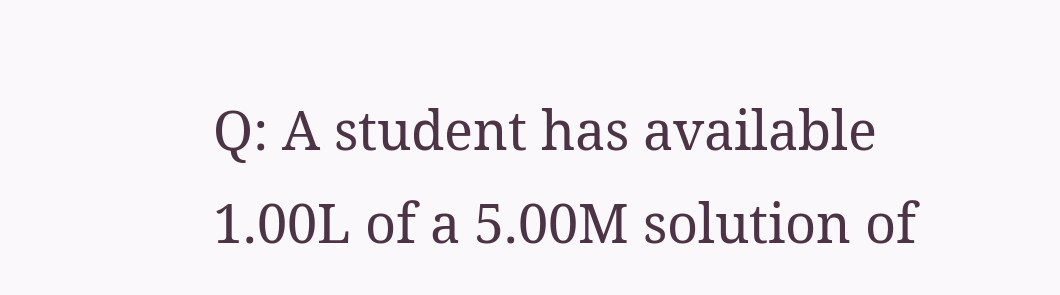Q: A student has available 1.00L of a 5.00M solution of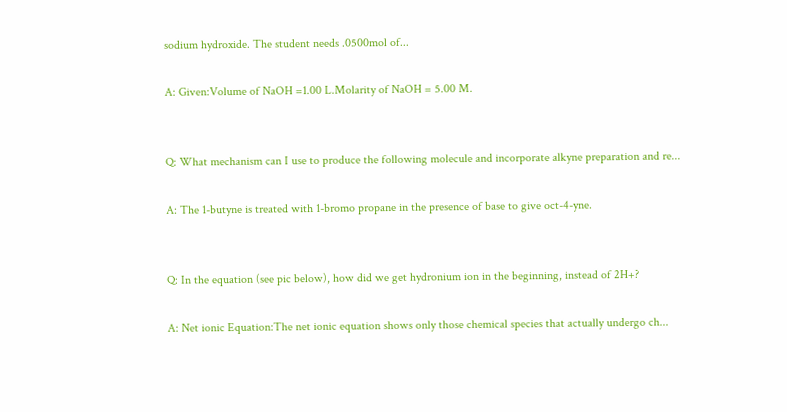sodium hydroxide. The student needs .0500mol of...

A: Given:Volume of NaOH =1.00 L.Molarity of NaOH = 5.00 M.


Q: What mechanism can I use to produce the following molecule and incorporate alkyne preparation and re...

A: The 1-butyne is treated with 1-bromo propane in the presence of base to give oct-4-yne.


Q: In the equation (see pic below), how did we get hydronium ion in the beginning, instead of 2H+?

A: Net ionic Equation:The net ionic equation shows only those chemical species that actually undergo ch...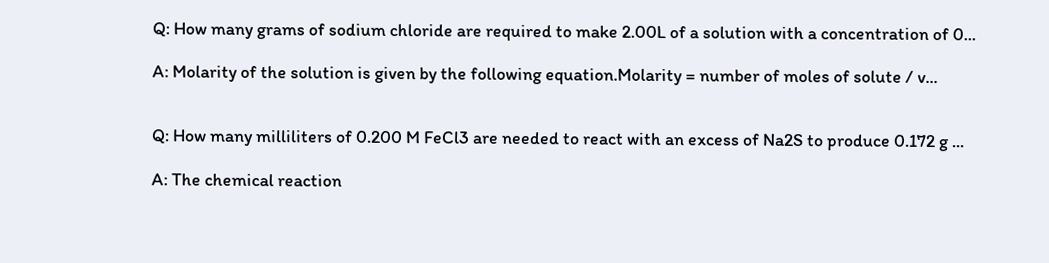Q: How many grams of sodium chloride are required to make 2.00L of a solution with a concentration of 0...

A: Molarity of the solution is given by the following equation.Molarity = number of moles of solute / v...


Q: How many milliliters of 0.200 M FeCl3 are needed to react with an excess of Na2S to produce 0.172 g ...

A: The chemical reaction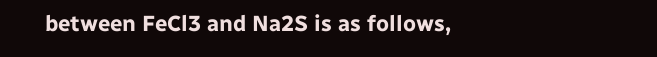between FeCl3 and Na2S is as follows,